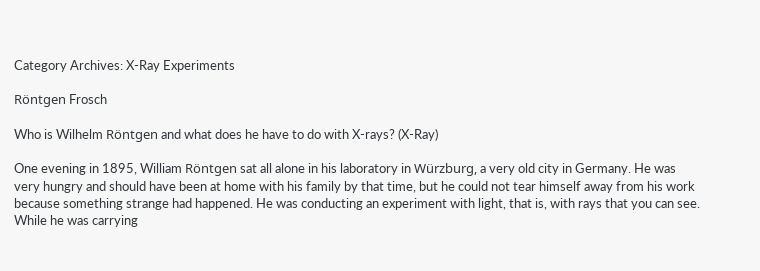Category Archives: X-Ray Experiments

Röntgen Frosch

Who is Wilhelm Röntgen and what does he have to do with X-rays? (X-Ray)

One evening in 1895, William Röntgen sat all alone in his laboratory in Würzburg, a very old city in Germany. He was very hungry and should have been at home with his family by that time, but he could not tear himself away from his work because something strange had happened. He was conducting an experiment with light, that is, with rays that you can see. While he was carrying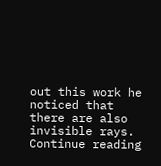out this work he noticed that there are also invisible rays.
Continue reading